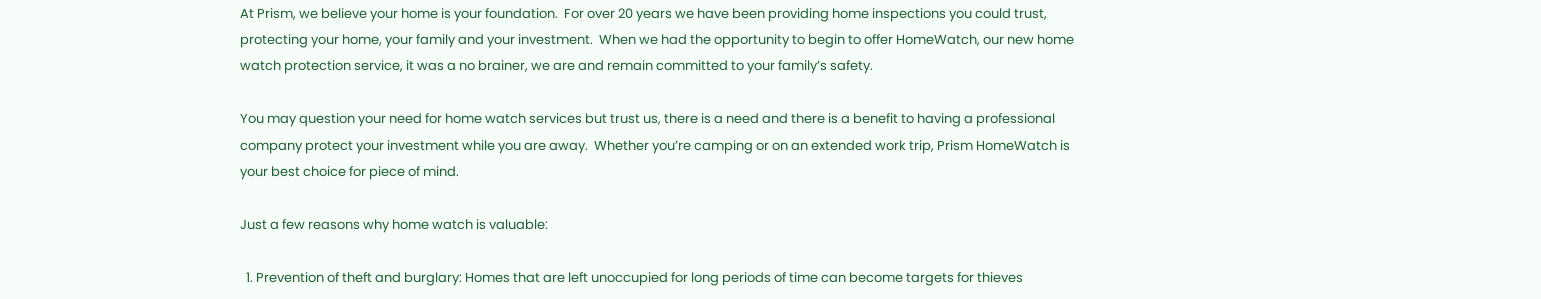At Prism, we believe your home is your foundation.  For over 20 years we have been providing home inspections you could trust, protecting your home, your family and your investment.  When we had the opportunity to begin to offer HomeWatch, our new home watch protection service, it was a no brainer, we are and remain committed to your family’s safety.

You may question your need for home watch services but trust us, there is a need and there is a benefit to having a professional company protect your investment while you are away.  Whether you’re camping or on an extended work trip, Prism HomeWatch is your best choice for piece of mind.

Just a few reasons why home watch is valuable:

  1. Prevention of theft and burglary: Homes that are left unoccupied for long periods of time can become targets for thieves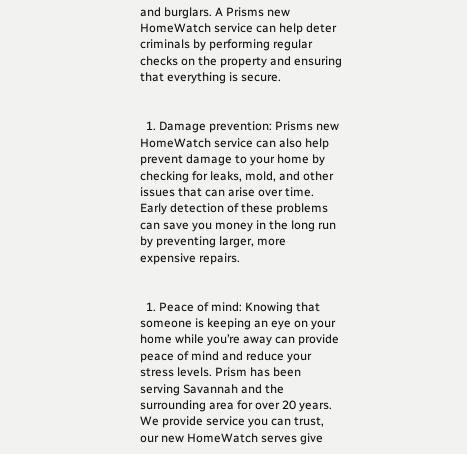and burglars. A Prisms new HomeWatch service can help deter criminals by performing regular checks on the property and ensuring that everything is secure.


  1. Damage prevention: Prisms new HomeWatch service can also help prevent damage to your home by checking for leaks, mold, and other issues that can arise over time. Early detection of these problems can save you money in the long run by preventing larger, more expensive repairs.


  1. Peace of mind: Knowing that someone is keeping an eye on your home while you’re away can provide peace of mind and reduce your stress levels. Prism has been serving Savannah and the surrounding area for over 20 years.  We provide service you can trust,  our new HomeWatch serves give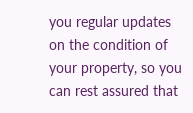you regular updates on the condition of your property, so you can rest assured that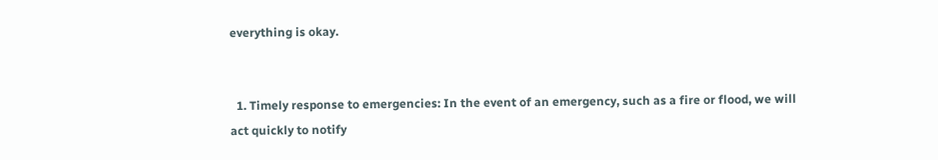everything is okay.


  1. Timely response to emergencies: In the event of an emergency, such as a fire or flood, we will act quickly to notify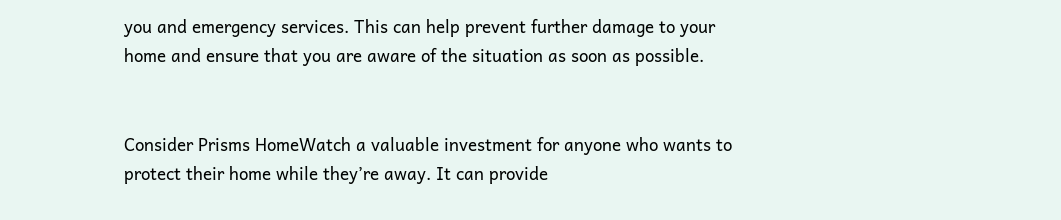you and emergency services. This can help prevent further damage to your home and ensure that you are aware of the situation as soon as possible.


Consider Prisms HomeWatch a valuable investment for anyone who wants to protect their home while they’re away. It can provide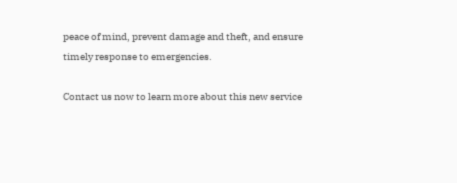peace of mind, prevent damage and theft, and ensure timely response to emergencies.

Contact us now to learn more about this new service